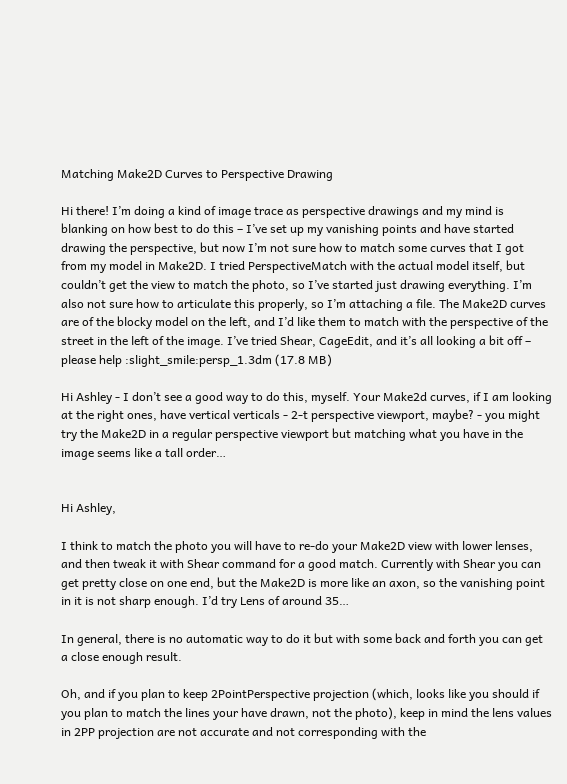Matching Make2D Curves to Perspective Drawing

Hi there! I’m doing a kind of image trace as perspective drawings and my mind is blanking on how best to do this – I’ve set up my vanishing points and have started drawing the perspective, but now I’m not sure how to match some curves that I got from my model in Make2D. I tried PerspectiveMatch with the actual model itself, but couldn’t get the view to match the photo, so I’ve started just drawing everything. I’m also not sure how to articulate this properly, so I’m attaching a file. The Make2D curves are of the blocky model on the left, and I’d like them to match with the perspective of the street in the left of the image. I’ve tried Shear, CageEdit, and it’s all looking a bit off – please help :slight_smile:persp_1.3dm (17.8 MB)

Hi Ashley - I don’t see a good way to do this, myself. Your Make2d curves, if I am looking at the right ones, have vertical verticals - 2-t perspective viewport, maybe? - you might try the Make2D in a regular perspective viewport but matching what you have in the image seems like a tall order…


Hi Ashley,

I think to match the photo you will have to re-do your Make2D view with lower lenses, and then tweak it with Shear command for a good match. Currently with Shear you can get pretty close on one end, but the Make2D is more like an axon, so the vanishing point in it is not sharp enough. I’d try Lens of around 35…

In general, there is no automatic way to do it but with some back and forth you can get a close enough result.

Oh, and if you plan to keep 2PointPerspective projection (which, looks like you should if you plan to match the lines your have drawn, not the photo), keep in mind the lens values in 2PP projection are not accurate and not corresponding with the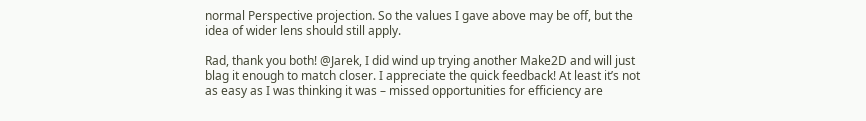normal Perspective projection. So the values I gave above may be off, but the idea of wider lens should still apply.

Rad, thank you both! @Jarek, I did wind up trying another Make2D and will just blag it enough to match closer. I appreciate the quick feedback! At least it’s not as easy as I was thinking it was – missed opportunities for efficiency are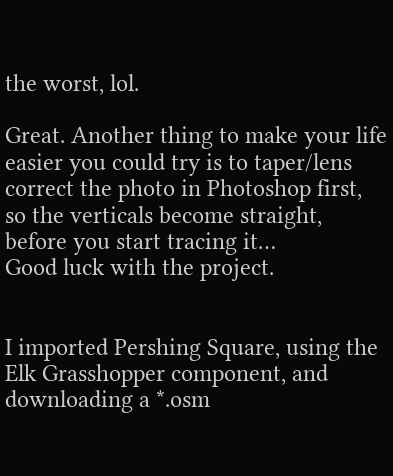the worst, lol.

Great. Another thing to make your life easier you could try is to taper/lens correct the photo in Photoshop first, so the verticals become straight, before you start tracing it…
Good luck with the project.


I imported Pershing Square, using the Elk Grasshopper component, and downloading a *.osm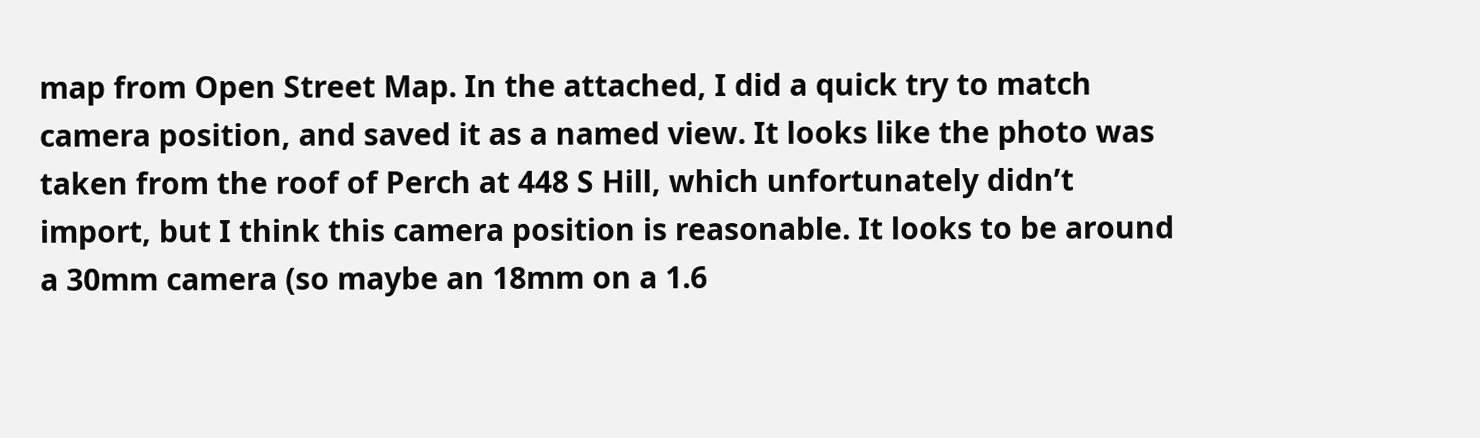map from Open Street Map. In the attached, I did a quick try to match camera position, and saved it as a named view. It looks like the photo was taken from the roof of Perch at 448 S Hill, which unfortunately didn’t import, but I think this camera position is reasonable. It looks to be around a 30mm camera (so maybe an 18mm on a 1.6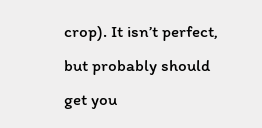crop). It isn’t perfect, but probably should get you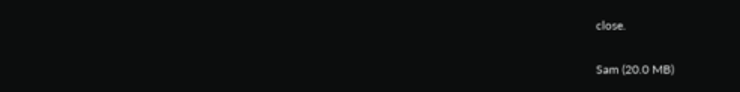close.

Sam (20.0 MB)